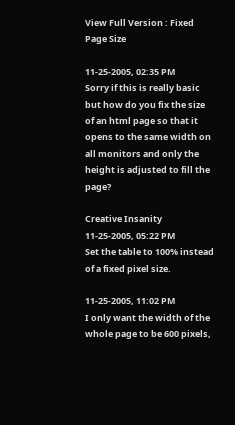View Full Version : Fixed Page Size

11-25-2005, 02:35 PM
Sorry if this is really basic but how do you fix the size of an html page so that it opens to the same width on all monitors and only the height is adjusted to fill the page?

Creative Insanity
11-25-2005, 05:22 PM
Set the table to 100% instead of a fixed pixel size.

11-25-2005, 11:02 PM
I only want the width of the whole page to be 600 pixels,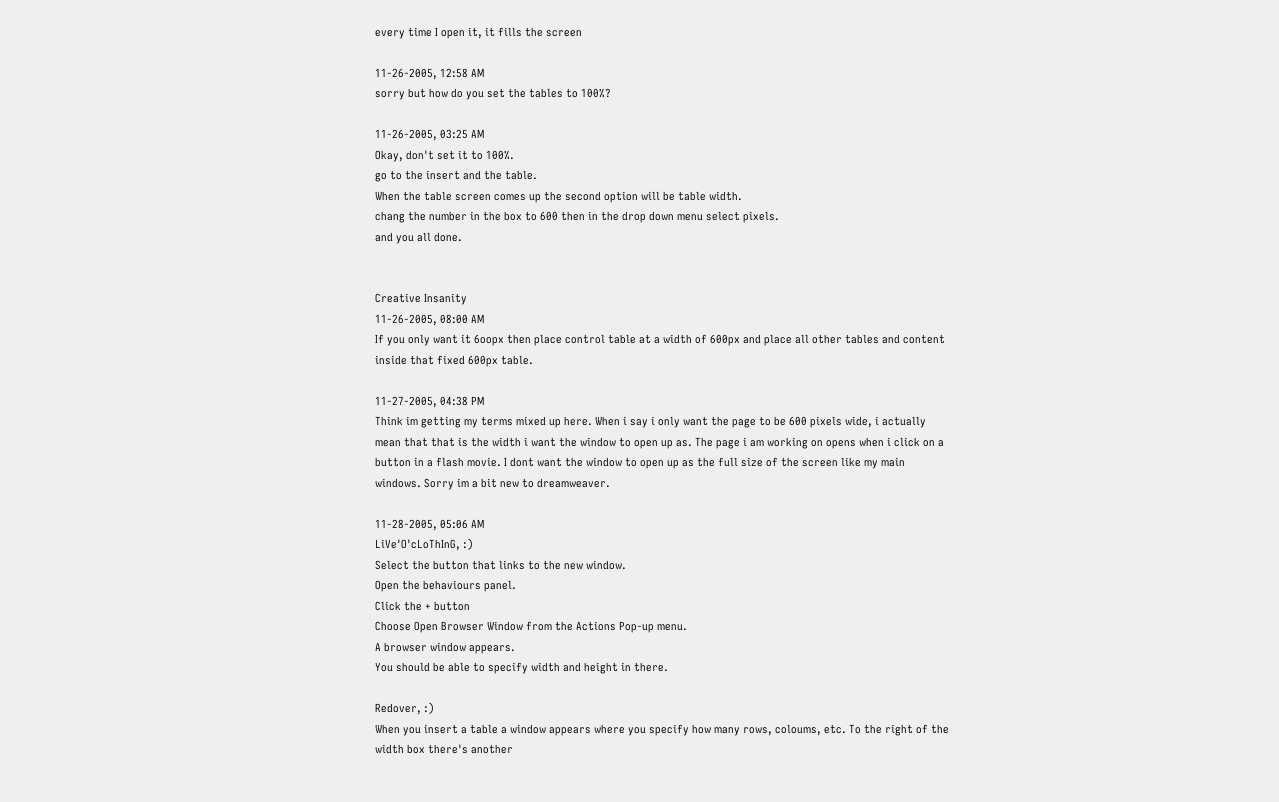every time I open it, it fills the screen

11-26-2005, 12:58 AM
sorry but how do you set the tables to 100%?

11-26-2005, 03:25 AM
Okay, don't set it to 100%.
go to the insert and the table.
When the table screen comes up the second option will be table width.
chang the number in the box to 600 then in the drop down menu select pixels.
and you all done.


Creative Insanity
11-26-2005, 08:00 AM
If you only want it 6oopx then place control table at a width of 600px and place all other tables and content inside that fixed 600px table.

11-27-2005, 04:38 PM
Think im getting my terms mixed up here. When i say i only want the page to be 600 pixels wide, i actually mean that that is the width i want the window to open up as. The page i am working on opens when i click on a button in a flash movie. I dont want the window to open up as the full size of the screen like my main windows. Sorry im a bit new to dreamweaver.

11-28-2005, 05:06 AM
LiVe'O'cLoThInG, :)
Select the button that links to the new window.
Open the behaviours panel.
Click the + button
Choose Open Browser Window from the Actions Pop-up menu.
A browser window appears.
You should be able to specify width and height in there.

Redover, :)
When you insert a table a window appears where you specify how many rows, coloums, etc. To the right of the width box there's another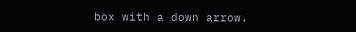box with a down arrow.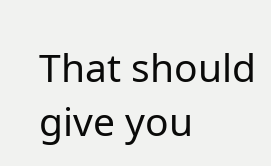That should give you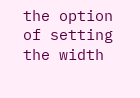the option of setting the width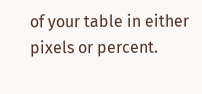of your table in either pixels or percent.